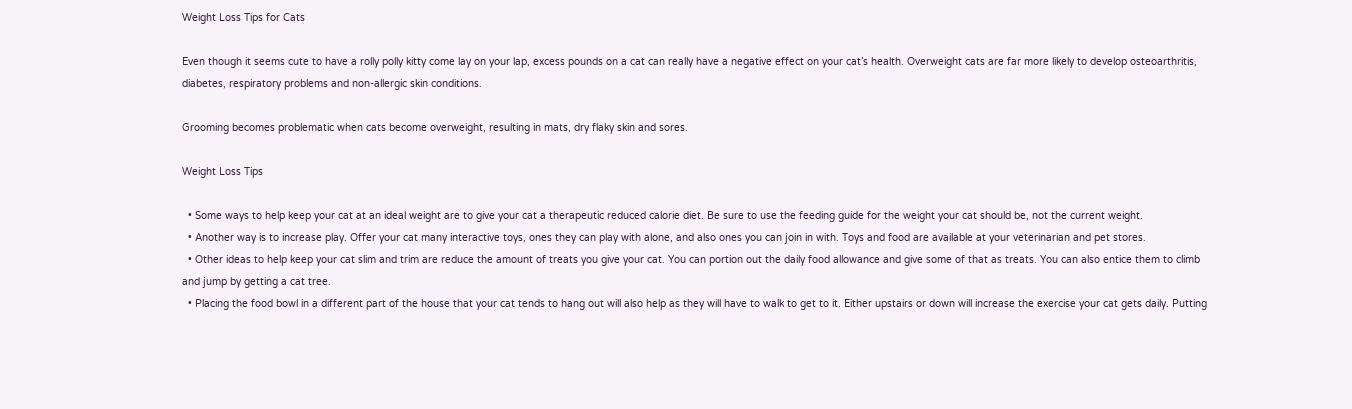Weight Loss Tips for Cats

Even though it seems cute to have a rolly polly kitty come lay on your lap, excess pounds on a cat can really have a negative effect on your cat’s health. Overweight cats are far more likely to develop osteoarthritis, diabetes, respiratory problems and non-allergic skin conditions.

Grooming becomes problematic when cats become overweight, resulting in mats, dry flaky skin and sores.

Weight Loss Tips

  • Some ways to help keep your cat at an ideal weight are to give your cat a therapeutic reduced calorie diet. Be sure to use the feeding guide for the weight your cat should be, not the current weight.
  • Another way is to increase play. Offer your cat many interactive toys, ones they can play with alone, and also ones you can join in with. Toys and food are available at your veterinarian and pet stores.
  • Other ideas to help keep your cat slim and trim are reduce the amount of treats you give your cat. You can portion out the daily food allowance and give some of that as treats. You can also entice them to climb and jump by getting a cat tree.
  • Placing the food bowl in a different part of the house that your cat tends to hang out will also help as they will have to walk to get to it. Either upstairs or down will increase the exercise your cat gets daily. Putting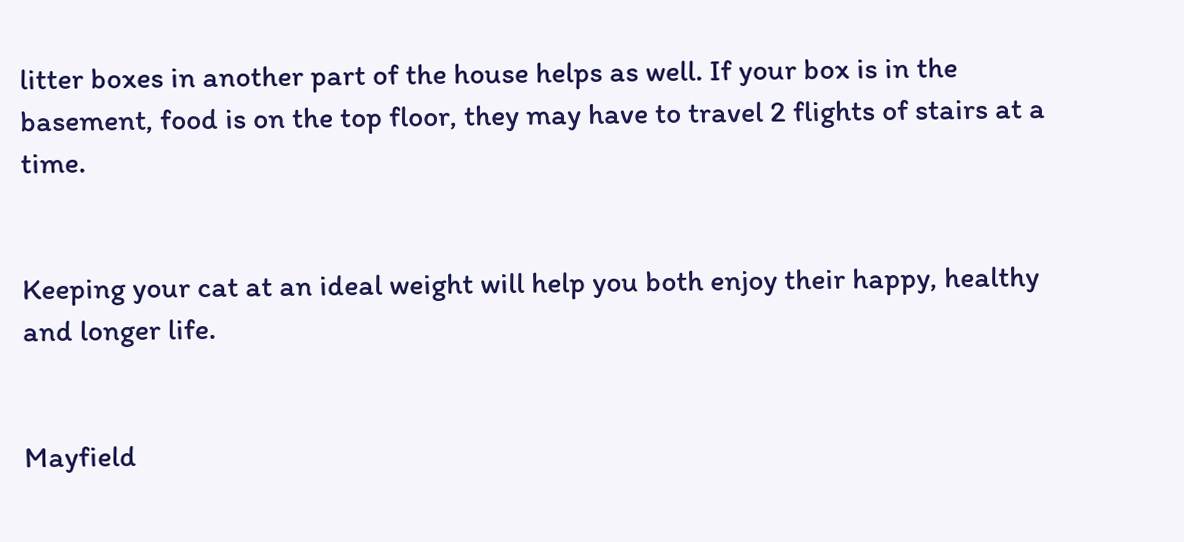litter boxes in another part of the house helps as well. If your box is in the basement, food is on the top floor, they may have to travel 2 flights of stairs at a time.


Keeping your cat at an ideal weight will help you both enjoy their happy, healthy and longer life.


Mayfield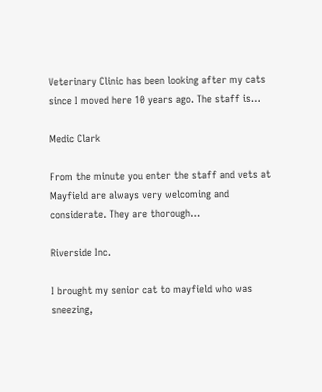Veterinary Clinic has been looking after my cats since I moved here 10 years ago. The staff is…

Medic Clark

From the minute you enter the staff and vets at Mayfield are always very welcoming and considerate. They are thorough…

Riverside Inc.

I brought my senior cat to mayfield who was sneezing,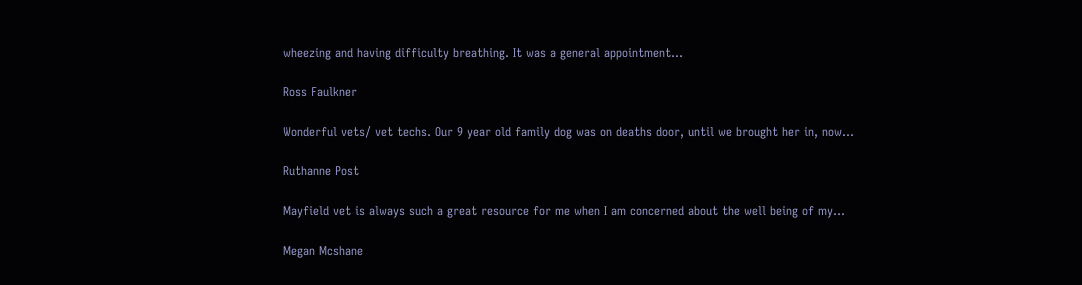wheezing and having difficulty breathing. It was a general appointment…

Ross Faulkner

Wonderful vets/ vet techs. Our 9 year old family dog was on deaths door, until we brought her in, now…

Ruthanne Post

Mayfield vet is always such a great resource for me when I am concerned about the well being of my…

Megan Mcshane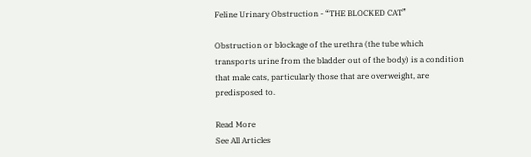Feline Urinary Obstruction - “THE BLOCKED CAT”

Obstruction or blockage of the urethra (the tube which transports urine from the bladder out of the body) is a condition that male cats, particularly those that are overweight, are predisposed to.

Read More
See All Articles